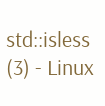std::isless (3) - Linux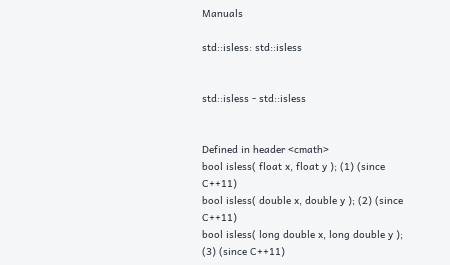Manuals

std::isless: std::isless


std::isless - std::isless


Defined in header <cmath>
bool isless( float x, float y ); (1) (since C++11)
bool isless( double x, double y ); (2) (since C++11)
bool isless( long double x, long double y ); (3) (since C++11)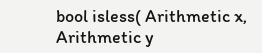bool isless( Arithmetic x, Arithmetic y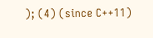); (4) (since C++11)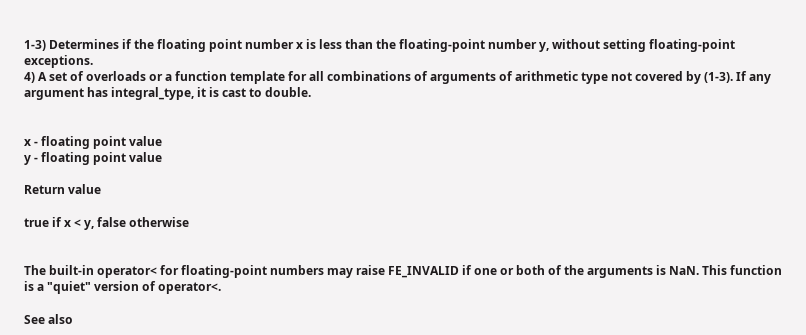1-3) Determines if the floating point number x is less than the floating-point number y, without setting floating-point exceptions.
4) A set of overloads or a function template for all combinations of arguments of arithmetic type not covered by (1-3). If any argument has integral_type, it is cast to double.


x - floating point value
y - floating point value

Return value

true if x < y, false otherwise


The built-in operator< for floating-point numbers may raise FE_INVALID if one or both of the arguments is NaN. This function is a "quiet" version of operator<.

See also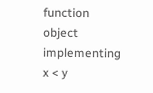function object implementing x < y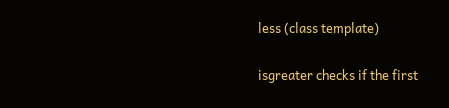less (class template)

isgreater checks if the first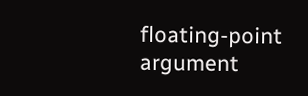floating-point argument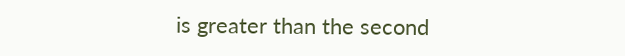is greater than the second